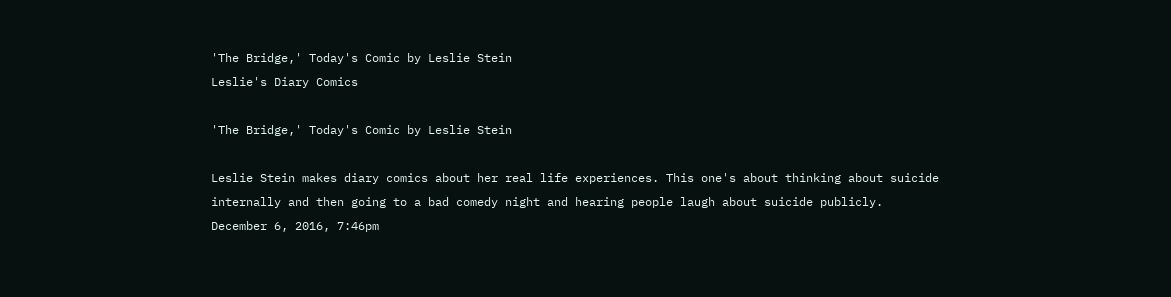'The Bridge,' Today's Comic by Leslie Stein
Leslie's Diary Comics

'The Bridge,' Today's Comic by Leslie Stein

Leslie Stein makes diary comics about her real life experiences. This one's about thinking about suicide internally and then going to a bad comedy night and hearing people laugh about suicide publicly.
December 6, 2016, 7:46pm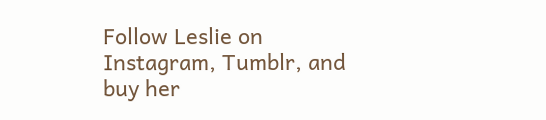Follow Leslie on Instagram, Tumblr, and buy her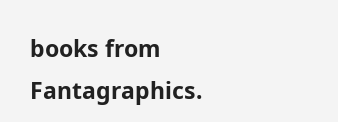books from Fantagraphics.